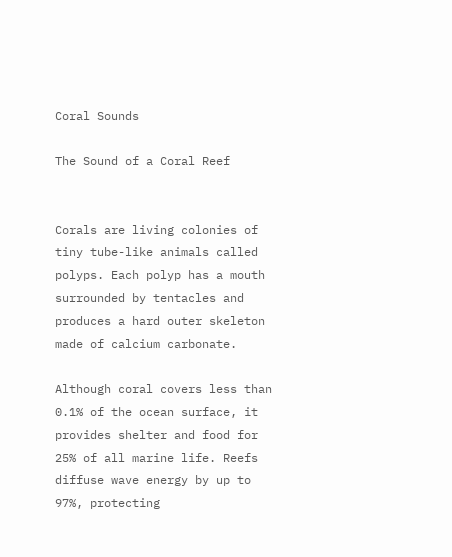Coral Sounds

The Sound of a Coral Reef


Corals are living colonies of tiny tube-like animals called polyps. Each polyp has a mouth surrounded by tentacles and produces a hard outer skeleton made of calcium carbonate.

Although coral covers less than 0.1% of the ocean surface, it provides shelter and food for 25% of all marine life. Reefs diffuse wave energy by up to 97%, protecting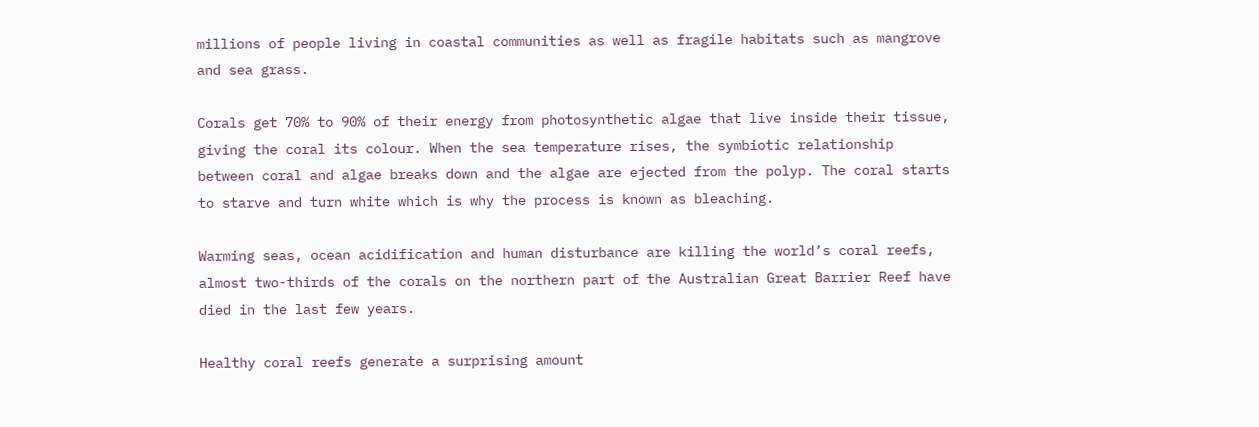millions of people living in coastal communities as well as fragile habitats such as mangrove and sea grass.

Corals get 70% to 90% of their energy from photosynthetic algae that live inside their tissue, giving the coral its colour. When the sea temperature rises, the symbiotic relationship between coral and algae breaks down and the algae are ejected from the polyp. The coral starts to starve and turn white which is why the process is known as bleaching.

Warming seas, ocean acidification and human disturbance are killing the world’s coral reefs, almost two-thirds of the corals on the northern part of the Australian Great Barrier Reef have died in the last few years.

Healthy coral reefs generate a surprising amount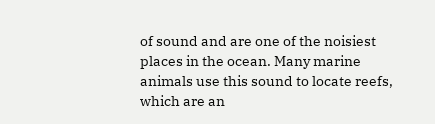of sound and are one of the noisiest places in the ocean. Many marine animals use this sound to locate reefs, which are an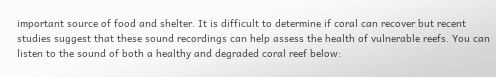important source of food and shelter. It is difficult to determine if coral can recover but recent studies suggest that these sound recordings can help assess the health of vulnerable reefs. You can listen to the sound of both a healthy and degraded coral reef below: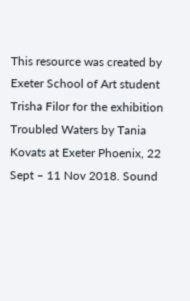This resource was created by Exeter School of Art student Trisha Filor for the exhibition Troubled Waters by Tania Kovats at Exeter Phoenix, 22 Sept – 11 Nov 2018. Sound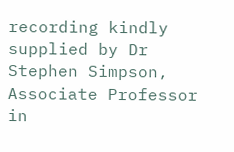recording kindly supplied by Dr Stephen Simpson, Associate Professor in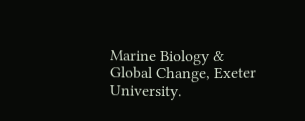Marine Biology & Global Change, Exeter University.